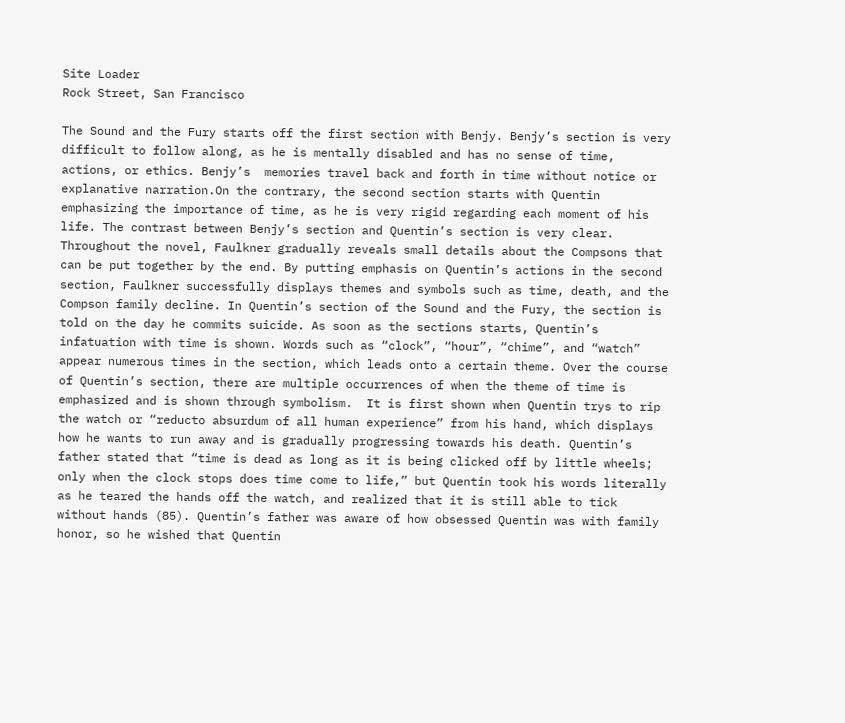Site Loader
Rock Street, San Francisco

The Sound and the Fury starts off the first section with Benjy. Benjy’s section is very difficult to follow along, as he is mentally disabled and has no sense of time, actions, or ethics. Benjy’s  memories travel back and forth in time without notice or explanative narration.On the contrary, the second section starts with Quentin emphasizing the importance of time, as he is very rigid regarding each moment of his life. The contrast between Benjy’s section and Quentin’s section is very clear. Throughout the novel, Faulkner gradually reveals small details about the Compsons that can be put together by the end. By putting emphasis on Quentin’s actions in the second section, Faulkner successfully displays themes and symbols such as time, death, and the Compson family decline. In Quentin’s section of the Sound and the Fury, the section is told on the day he commits suicide. As soon as the sections starts, Quentin’s infatuation with time is shown. Words such as “clock”, “hour”, “chime”, and “watch” appear numerous times in the section, which leads onto a certain theme. Over the course of Quentin’s section, there are multiple occurrences of when the theme of time is emphasized and is shown through symbolism.  It is first shown when Quentin trys to rip the watch or “reducto absurdum of all human experience” from his hand, which displays how he wants to run away and is gradually progressing towards his death. Quentin’s father stated that “time is dead as long as it is being clicked off by little wheels; only when the clock stops does time come to life,” but Quentin took his words literally as he teared the hands off the watch, and realized that it is still able to tick without hands (85). Quentin’s father was aware of how obsessed Quentin was with family honor, so he wished that Quentin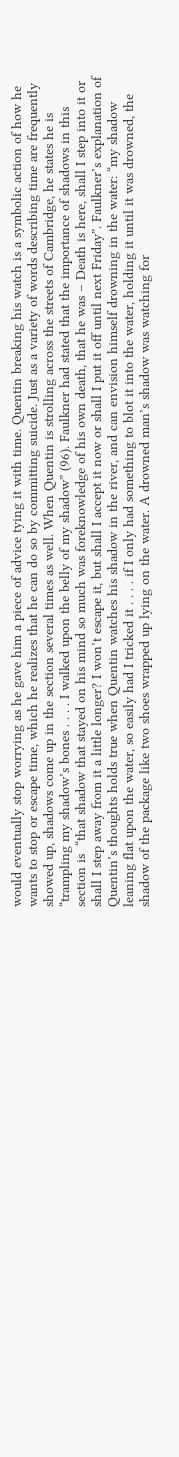would eventually stop worrying as he gave him a piece of advice tying it with time. Quentin breaking his watch is a symbolic action of how he wants to stop or escape time, which he realizes that he can do so by committing suicide. Just as a variety of words describing time are frequently showed up, shadows come up in the section several times as well. When Quentin is strolling across the streets of Cambridge, he states he is “trampling my shadow’s bones . . . . I walked upon the belly of my shadow” (96). Faulkner had stated that the importance of shadows in this section is  “that shadow that stayed on his mind so much was foreknowledge of his own death, that he was – Death is here, shall I step into it or shall I step away from it a little longer? I won’t escape it, but shall I accept it now or shall I put it off until next Friday”. Faulkner’s explanation of Quentin’s thoughts holds true when Quentin watches his shadow in the river, and can envision himself drowning in the water: “my shadow leaning flat upon the water, so easily had I tricked it . . . . if I only had something to blot it into the water, holding it until it was drowned, the shadow of the package like two shoes wrapped up lying on the water. A drowned man’s shadow was watching for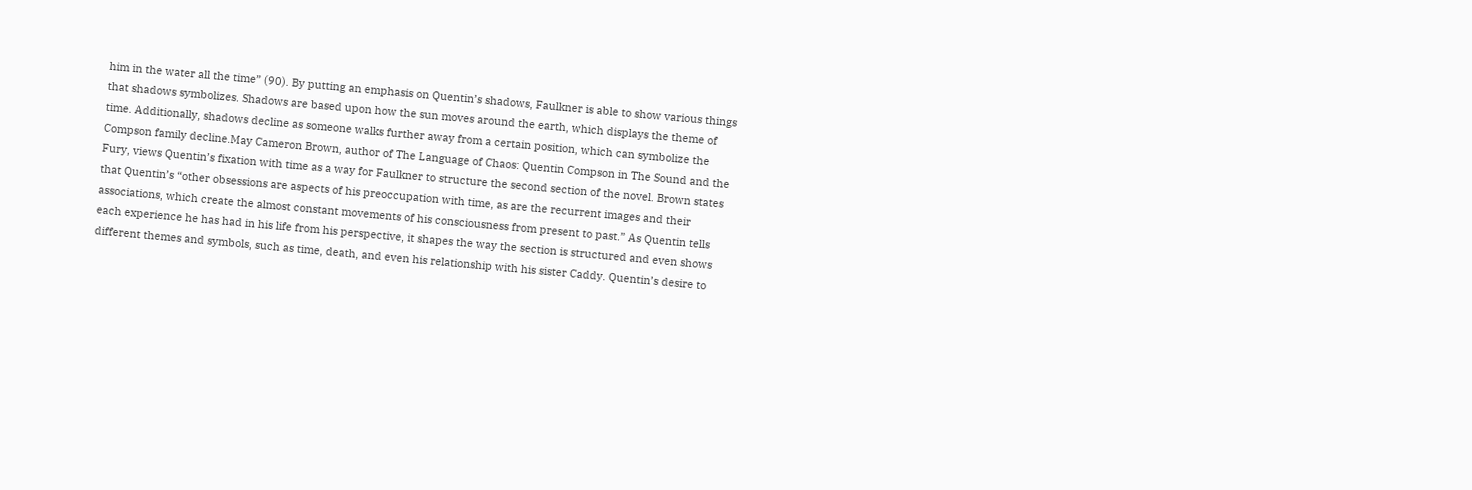him in the water all the time” (90). By putting an emphasis on Quentin’s shadows, Faulkner is able to show various things that shadows symbolizes. Shadows are based upon how the sun moves around the earth, which displays the theme of time. Additionally, shadows decline as someone walks further away from a certain position, which can symbolize the Compson family decline.May Cameron Brown, author of The Language of Chaos: Quentin Compson in The Sound and the Fury, views Quentin’s fixation with time as a way for Faulkner to structure the second section of the novel. Brown states that Quentin’s “other obsessions are aspects of his preoccupation with time, as are the recurrent images and their associations, which create the almost constant movements of his consciousness from present to past.” As Quentin tells each experience he has had in his life from his perspective, it shapes the way the section is structured and even shows different themes and symbols, such as time, death, and even his relationship with his sister Caddy. Quentin’s desire to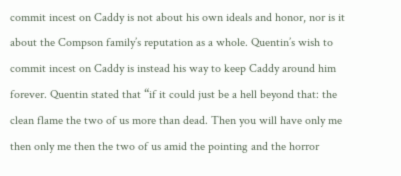commit incest on Caddy is not about his own ideals and honor, nor is it about the Compson family’s reputation as a whole. Quentin’s wish to commit incest on Caddy is instead his way to keep Caddy around him forever. Quentin stated that “if it could just be a hell beyond that: the clean flame the two of us more than dead. Then you will have only me then only me then the two of us amid the pointing and the horror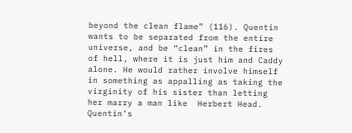beyond the clean flame” (116). Quentin wants to be separated from the entire universe, and be “clean” in the fires of hell, where it is just him and Caddy alone. He would rather involve himself in something as appalling as taking the virginity of his sister than letting her marry a man like  Herbert Head. Quentin’s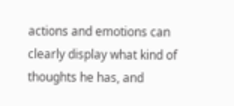actions and emotions can clearly display what kind of thoughts he has, and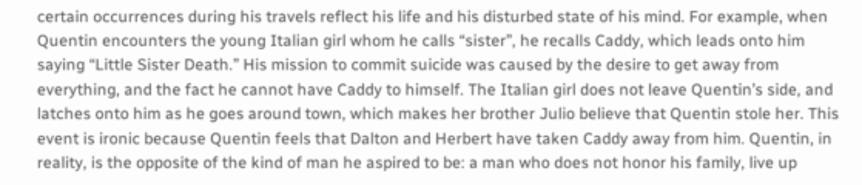certain occurrences during his travels reflect his life and his disturbed state of his mind. For example, when Quentin encounters the young Italian girl whom he calls “sister”, he recalls Caddy, which leads onto him saying “Little Sister Death.” His mission to commit suicide was caused by the desire to get away from everything, and the fact he cannot have Caddy to himself. The Italian girl does not leave Quentin’s side, and latches onto him as he goes around town, which makes her brother Julio believe that Quentin stole her. This event is ironic because Quentin feels that Dalton and Herbert have taken Caddy away from him. Quentin, in reality, is the opposite of the kind of man he aspired to be: a man who does not honor his family, live up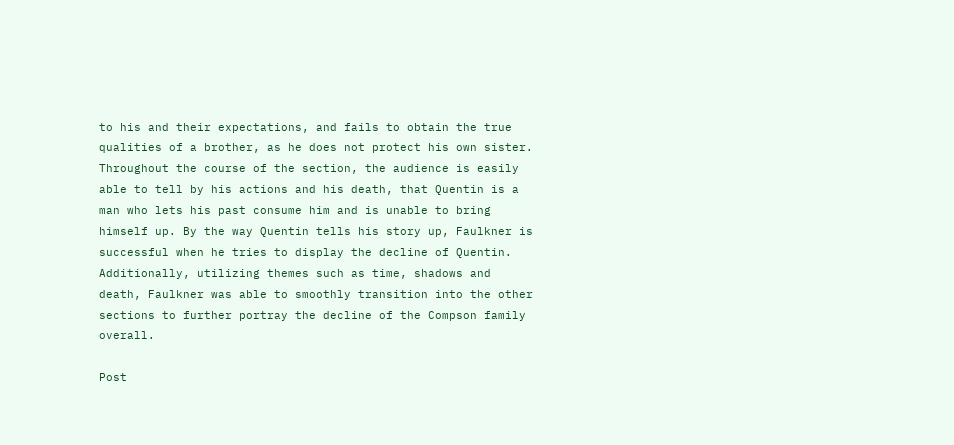to his and their expectations, and fails to obtain the true qualities of a brother, as he does not protect his own sister. Throughout the course of the section, the audience is easily able to tell by his actions and his death, that Quentin is a man who lets his past consume him and is unable to bring himself up. By the way Quentin tells his story up, Faulkner is successful when he tries to display the decline of Quentin. Additionally, utilizing themes such as time, shadows and death, Faulkner was able to smoothly transition into the other sections to further portray the decline of the Compson family overall.

Post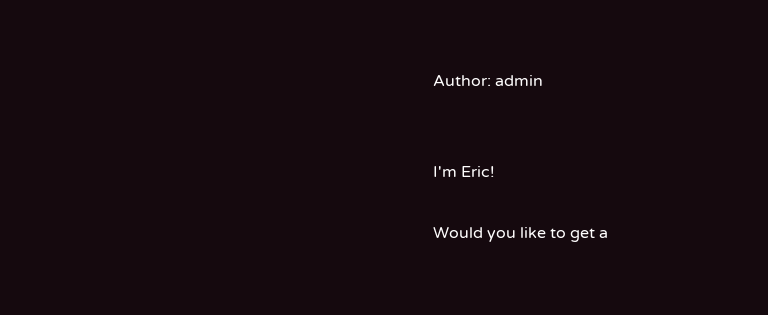Author: admin


I'm Eric!

Would you like to get a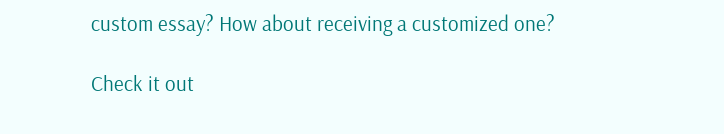custom essay? How about receiving a customized one?

Check it out